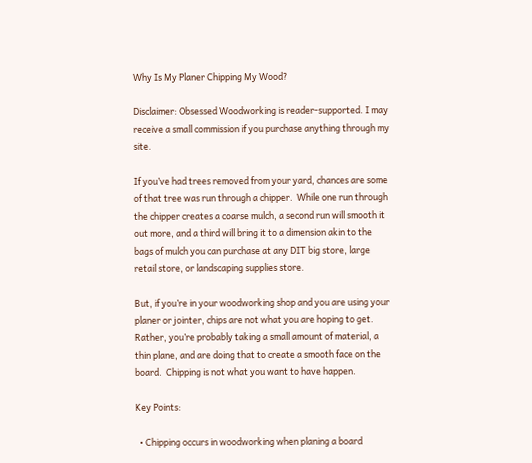Why Is My Planer Chipping My Wood?

Disclaimer: Obsessed Woodworking is reader-supported. I may receive a small commission if you purchase anything through my site.

If you’ve had trees removed from your yard, chances are some of that tree was run through a chipper.  While one run through the chipper creates a coarse mulch, a second run will smooth it out more, and a third will bring it to a dimension akin to the bags of mulch you can purchase at any DIT big store, large retail store, or landscaping supplies store.

But, if you’re in your woodworking shop and you are using your planer or jointer, chips are not what you are hoping to get.  Rather, you’re probably taking a small amount of material, a thin plane, and are doing that to create a smooth face on the board.  Chipping is not what you want to have happen.

Key Points:

  • Chipping occurs in woodworking when planing a board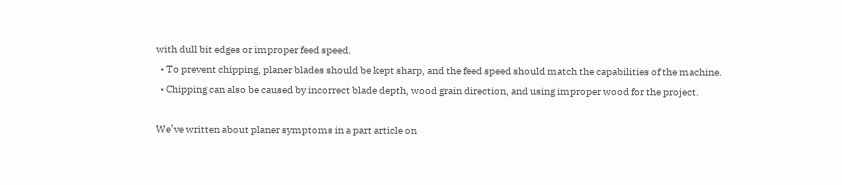with dull bit edges or improper feed speed.
  • To prevent chipping, planer blades should be kept sharp, and the feed speed should match the capabilities of the machine.
  • Chipping can also be caused by incorrect blade depth, wood grain direction, and using improper wood for the project.

We’ve written about planer symptoms in a part article on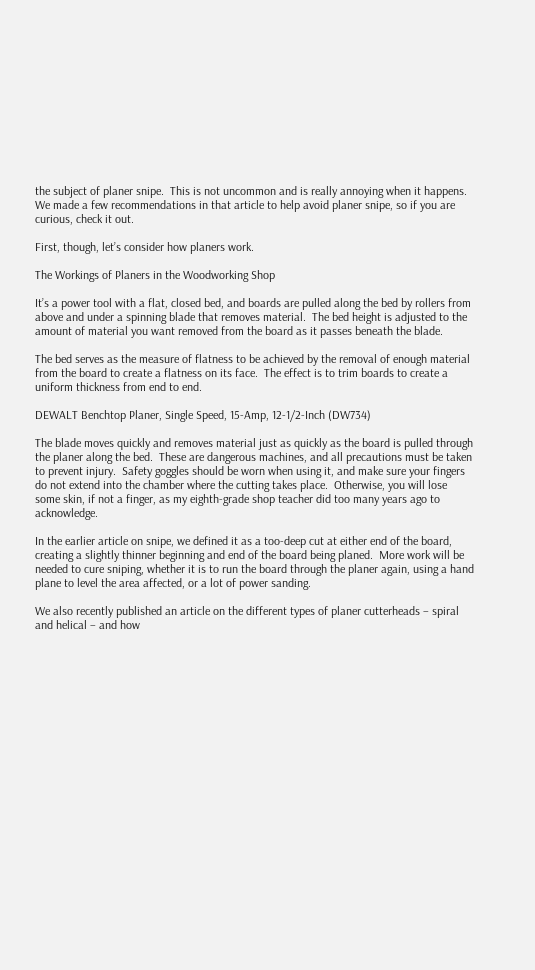the subject of planer snipe.  This is not uncommon and is really annoying when it happens.  We made a few recommendations in that article to help avoid planer snipe, so if you are curious, check it out.

First, though, let’s consider how planers work.

The Workings of Planers in the Woodworking Shop

It’s a power tool with a flat, closed bed, and boards are pulled along the bed by rollers from above and under a spinning blade that removes material.  The bed height is adjusted to the amount of material you want removed from the board as it passes beneath the blade.

The bed serves as the measure of flatness to be achieved by the removal of enough material from the board to create a flatness on its face.  The effect is to trim boards to create a uniform thickness from end to end.

DEWALT Benchtop Planer, Single Speed, 15-Amp, 12-1/2-Inch (DW734)

The blade moves quickly and removes material just as quickly as the board is pulled through the planer along the bed.  These are dangerous machines, and all precautions must be taken to prevent injury.  Safety goggles should be worn when using it, and make sure your fingers do not extend into the chamber where the cutting takes place.  Otherwise, you will lose some skin, if not a finger, as my eighth-grade shop teacher did too many years ago to acknowledge.

In the earlier article on snipe, we defined it as a too-deep cut at either end of the board, creating a slightly thinner beginning and end of the board being planed.  More work will be needed to cure sniping, whether it is to run the board through the planer again, using a hand plane to level the area affected, or a lot of power sanding.

We also recently published an article on the different types of planer cutterheads – spiral and helical – and how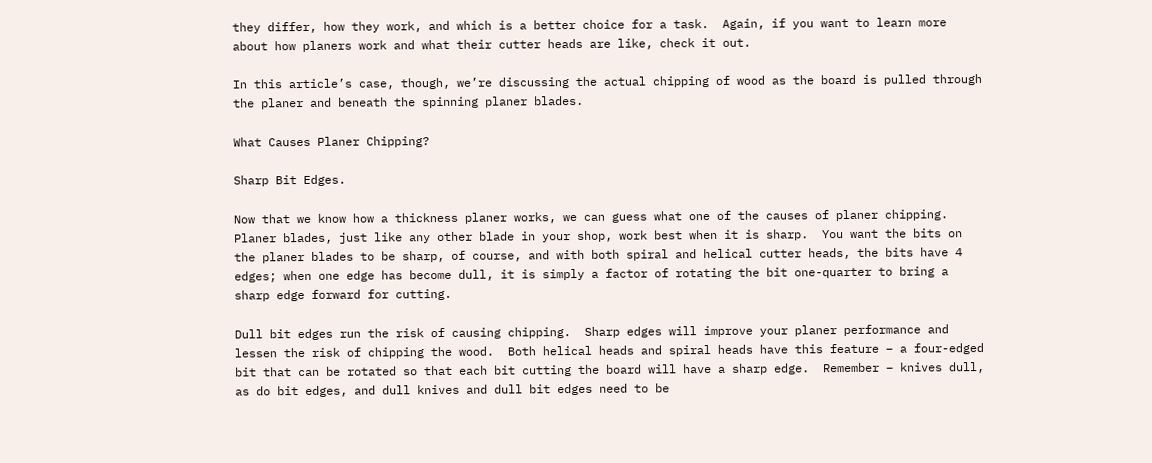they differ, how they work, and which is a better choice for a task.  Again, if you want to learn more about how planers work and what their cutter heads are like, check it out.

In this article’s case, though, we’re discussing the actual chipping of wood as the board is pulled through the planer and beneath the spinning planer blades.

What Causes Planer Chipping?

Sharp Bit Edges.

Now that we know how a thickness planer works, we can guess what one of the causes of planer chipping.  Planer blades, just like any other blade in your shop, work best when it is sharp.  You want the bits on the planer blades to be sharp, of course, and with both spiral and helical cutter heads, the bits have 4 edges; when one edge has become dull, it is simply a factor of rotating the bit one-quarter to bring a sharp edge forward for cutting.

Dull bit edges run the risk of causing chipping.  Sharp edges will improve your planer performance and lessen the risk of chipping the wood.  Both helical heads and spiral heads have this feature – a four-edged bit that can be rotated so that each bit cutting the board will have a sharp edge.  Remember – knives dull, as do bit edges, and dull knives and dull bit edges need to be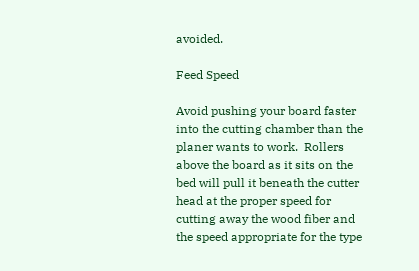avoided.

Feed Speed

Avoid pushing your board faster into the cutting chamber than the planer wants to work.  Rollers above the board as it sits on the bed will pull it beneath the cutter head at the proper speed for cutting away the wood fiber and the speed appropriate for the type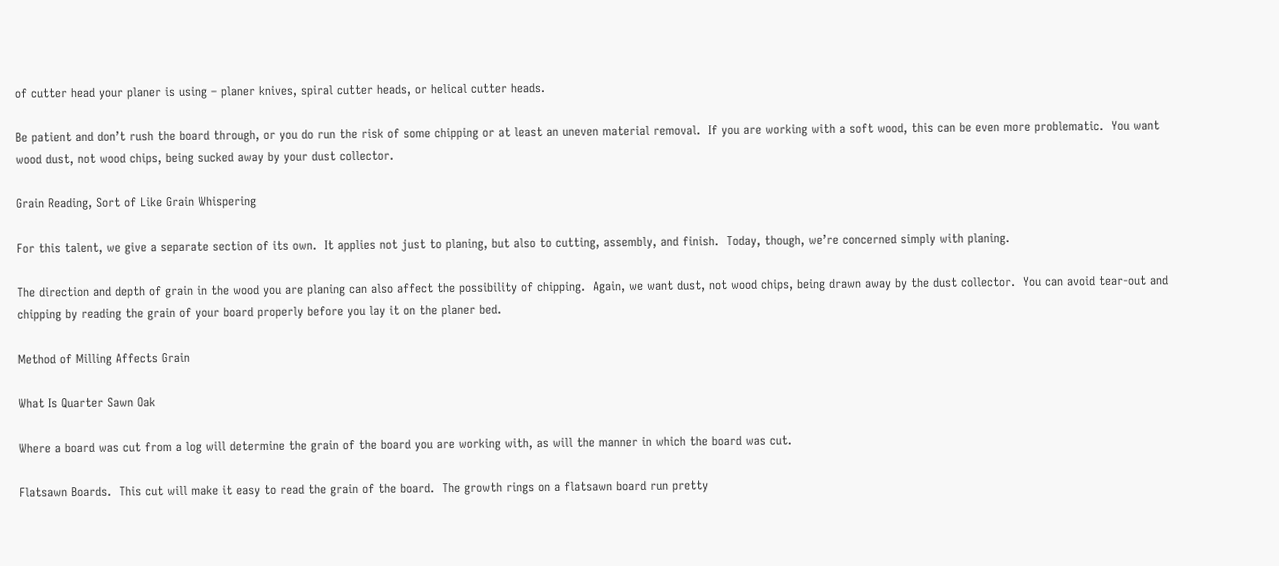of cutter head your planer is using – planer knives, spiral cutter heads, or helical cutter heads.

Be patient and don’t rush the board through, or you do run the risk of some chipping or at least an uneven material removal.  If you are working with a soft wood, this can be even more problematic.  You want wood dust, not wood chips, being sucked away by your dust collector.

Grain Reading, Sort of Like Grain Whispering

For this talent, we give a separate section of its own.  It applies not just to planing, but also to cutting, assembly, and finish.  Today, though, we’re concerned simply with planing.

The direction and depth of grain in the wood you are planing can also affect the possibility of chipping.  Again, we want dust, not wood chips, being drawn away by the dust collector.  You can avoid tear-out and chipping by reading the grain of your board properly before you lay it on the planer bed.

Method of Milling Affects Grain

What Is Quarter Sawn Oak

Where a board was cut from a log will determine the grain of the board you are working with, as will the manner in which the board was cut.

Flatsawn Boards.  This cut will make it easy to read the grain of the board.  The growth rings on a flatsawn board run pretty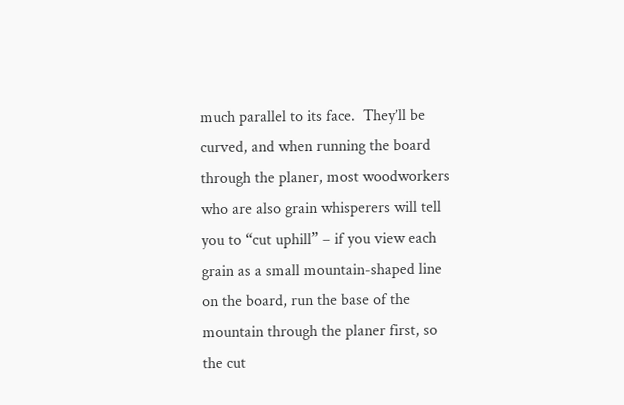much parallel to its face.  They’ll be curved, and when running the board through the planer, most woodworkers who are also grain whisperers will tell you to “cut uphill” – if you view each grain as a small mountain-shaped line on the board, run the base of the mountain through the planer first, so the cut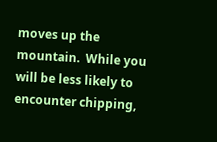moves up the mountain.  While you will be less likely to encounter chipping,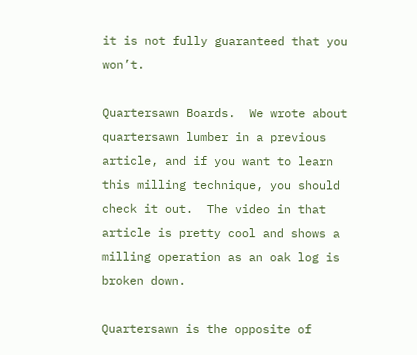it is not fully guaranteed that you won’t.

Quartersawn Boards.  We wrote about quartersawn lumber in a previous article, and if you want to learn this milling technique, you should check it out.  The video in that article is pretty cool and shows a milling operation as an oak log is broken down.

Quartersawn is the opposite of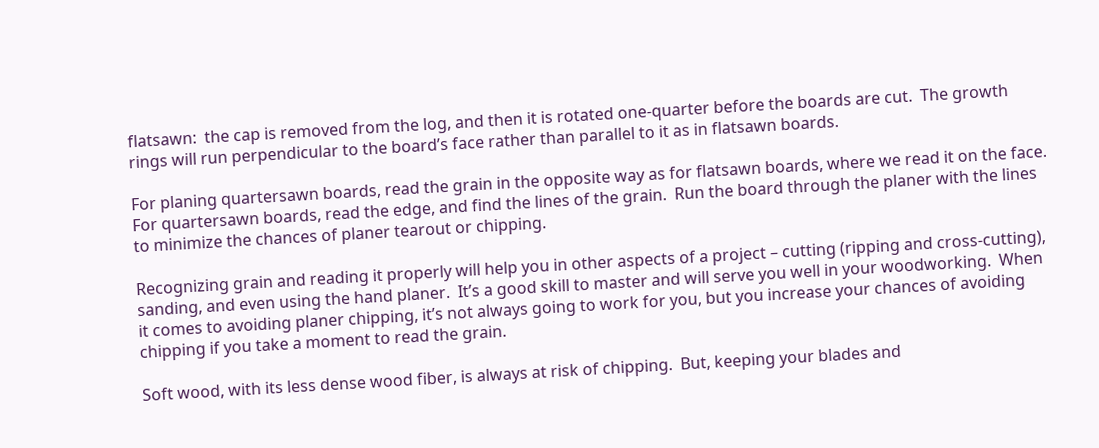flatsawn:  the cap is removed from the log, and then it is rotated one-quarter before the boards are cut.  The growth rings will run perpendicular to the board’s face rather than parallel to it as in flatsawn boards.

For planing quartersawn boards, read the grain in the opposite way as for flatsawn boards, where we read it on the face.  For quartersawn boards, read the edge, and find the lines of the grain.  Run the board through the planer with the lines to minimize the chances of planer tearout or chipping.

Recognizing grain and reading it properly will help you in other aspects of a project – cutting (ripping and cross-cutting), sanding, and even using the hand planer.  It’s a good skill to master and will serve you well in your woodworking.  When it comes to avoiding planer chipping, it’s not always going to work for you, but you increase your chances of avoiding chipping if you take a moment to read the grain.

Soft wood, with its less dense wood fiber, is always at risk of chipping.  But, keeping your blades and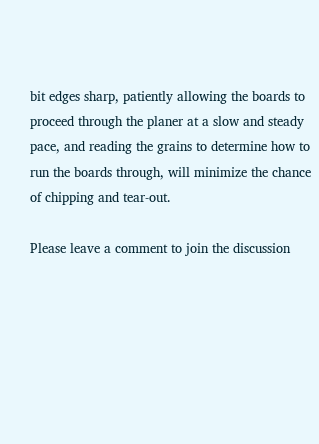bit edges sharp, patiently allowing the boards to proceed through the planer at a slow and steady pace, and reading the grains to determine how to run the boards through, will minimize the chance of chipping and tear-out.

Please leave a comment to join the discussion